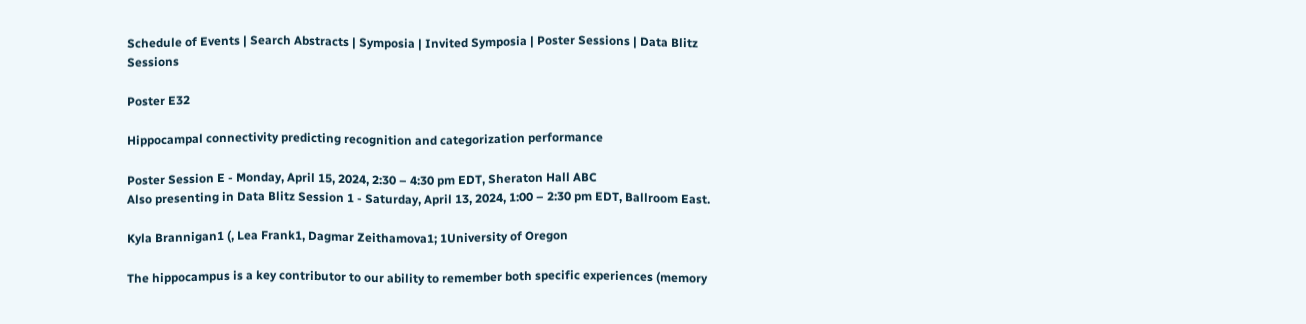Schedule of Events | Search Abstracts | Symposia | Invited Symposia | Poster Sessions | Data Blitz Sessions

Poster E32

Hippocampal connectivity predicting recognition and categorization performance

Poster Session E - Monday, April 15, 2024, 2:30 – 4:30 pm EDT, Sheraton Hall ABC
Also presenting in Data Blitz Session 1 - Saturday, April 13, 2024, 1:00 – 2:30 pm EDT, Ballroom East.

Kyla Brannigan1 (, Lea Frank1, Dagmar Zeithamova1; 1University of Oregon

The hippocampus is a key contributor to our ability to remember both specific experiences (memory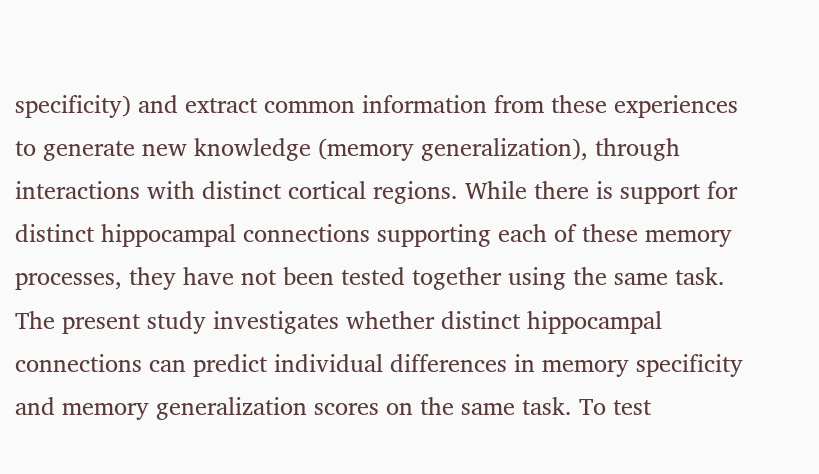specificity) and extract common information from these experiences to generate new knowledge (memory generalization), through interactions with distinct cortical regions. While there is support for distinct hippocampal connections supporting each of these memory processes, they have not been tested together using the same task. The present study investigates whether distinct hippocampal connections can predict individual differences in memory specificity and memory generalization scores on the same task. To test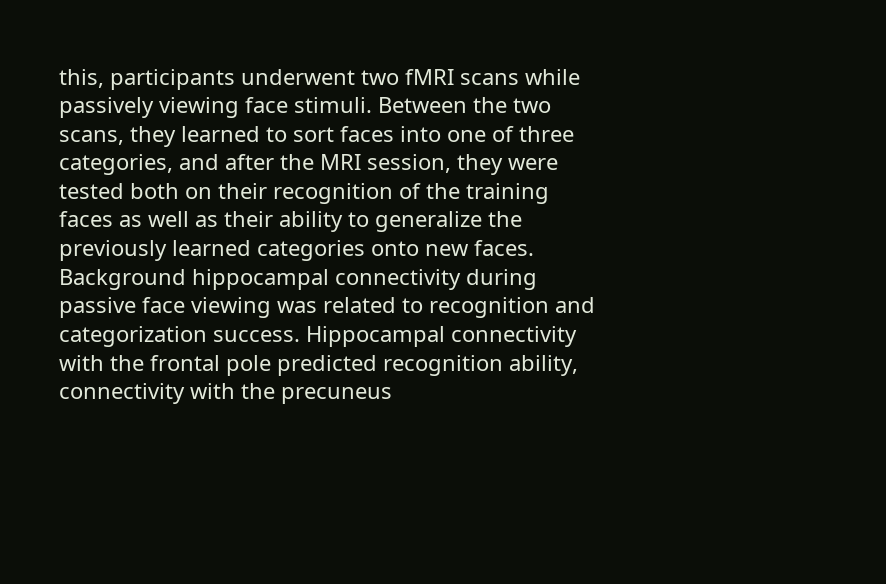this, participants underwent two fMRI scans while passively viewing face stimuli. Between the two scans, they learned to sort faces into one of three categories, and after the MRI session, they were tested both on their recognition of the training faces as well as their ability to generalize the previously learned categories onto new faces. Background hippocampal connectivity during passive face viewing was related to recognition and categorization success. Hippocampal connectivity with the frontal pole predicted recognition ability, connectivity with the precuneus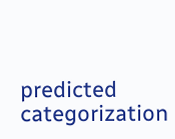predicted categorization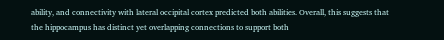ability, and connectivity with lateral occipital cortex predicted both abilities. Overall, this suggests that the hippocampus has distinct yet overlapping connections to support both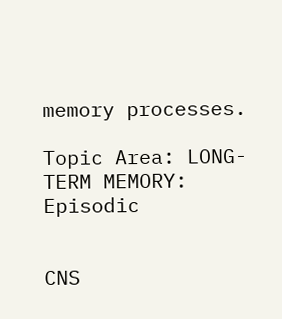memory processes.

Topic Area: LONG-TERM MEMORY: Episodic


CNS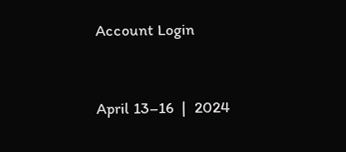Account Login


April 13–16  |  2024